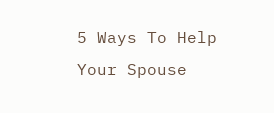5 Ways To Help Your Spouse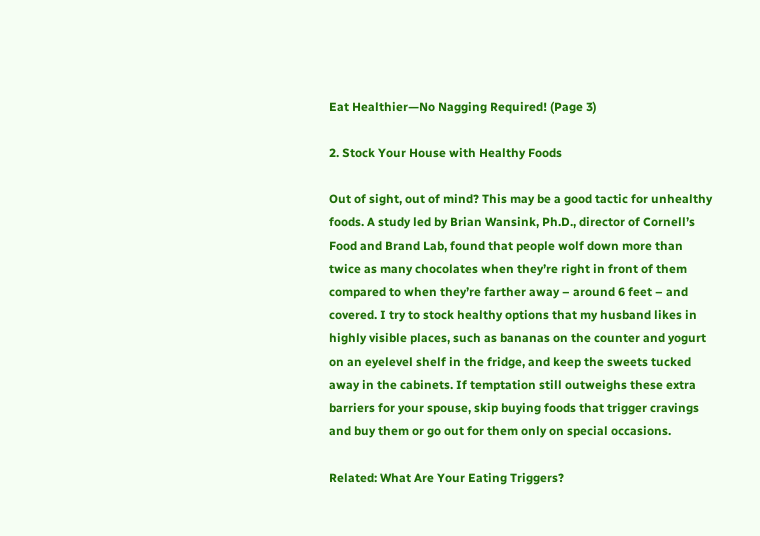Eat Healthier—No Nagging Required! (Page 3)

2. Stock Your House with Healthy Foods

Out of sight, out of mind? This may be a good tactic for unhealthy foods. A study led by Brian Wansink, Ph.D., director of Cornell’s Food and Brand Lab, found that people wolf down more than twice as many chocolates when they’re right in front of them compared to when they’re farther away – around 6 feet – and covered. I try to stock healthy options that my husband likes in highly visible places, such as bananas on the counter and yogurt on an eyelevel shelf in the fridge, and keep the sweets tucked away in the cabinets. If temptation still outweighs these extra barriers for your spouse, skip buying foods that trigger cravings and buy them or go out for them only on special occasions.

Related: What Are Your Eating Triggers?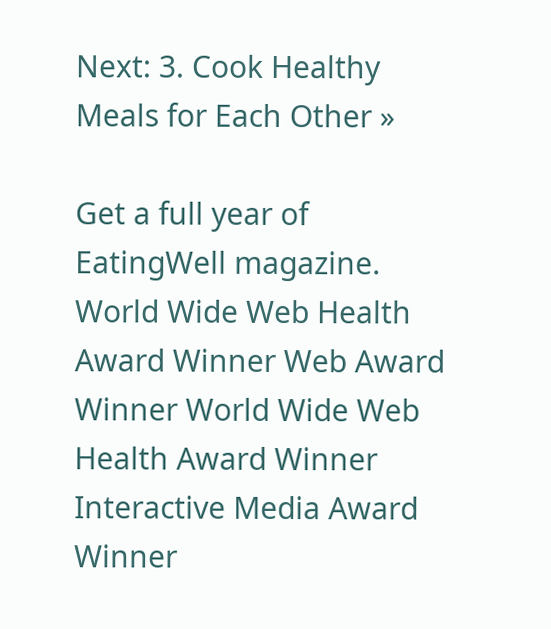Next: 3. Cook Healthy Meals for Each Other »

Get a full year of EatingWell magazine.
World Wide Web Health Award Winner Web Award Winner World Wide Web Health Award Winner Interactive Media Award Winner